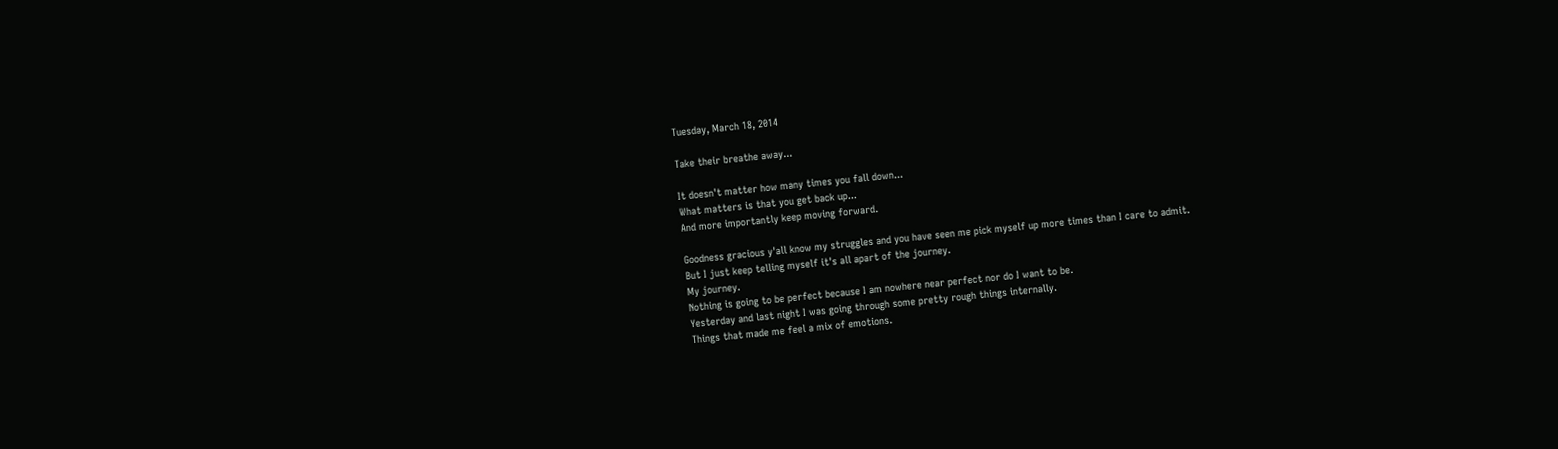Tuesday, March 18, 2014

Take their breathe away...

It doesn't matter how many times you fall down...
What matters is that you get back up...
And more importantly keep moving forward.

Goodness gracious y'all know my struggles and you have seen me pick myself up more times than I care to admit.
But I just keep telling myself it's all apart of the journey.
My journey.
Nothing is going to be perfect because I am nowhere near perfect nor do I want to be.
Yesterday and last night I was going through some pretty rough things internally.
Things that made me feel a mix of emotions.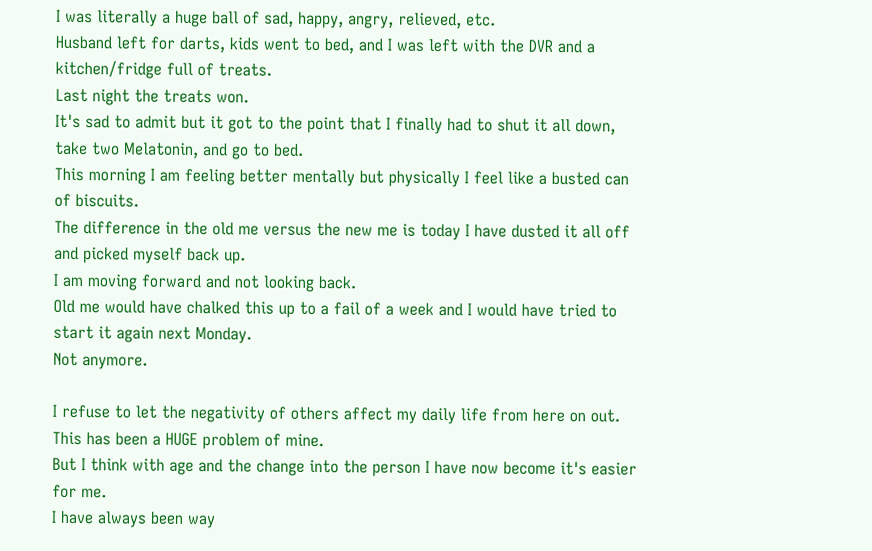I was literally a huge ball of sad, happy, angry, relieved, etc.
Husband left for darts, kids went to bed, and I was left with the DVR and a kitchen/fridge full of treats.
Last night the treats won.
It's sad to admit but it got to the point that I finally had to shut it all down, take two Melatonin, and go to bed.
This morning I am feeling better mentally but physically I feel like a busted can of biscuits.
The difference in the old me versus the new me is today I have dusted it all off and picked myself back up.
I am moving forward and not looking back.
Old me would have chalked this up to a fail of a week and I would have tried to start it again next Monday.
Not anymore.

I refuse to let the negativity of others affect my daily life from here on out.
This has been a HUGE problem of mine.
But I think with age and the change into the person I have now become it's easier for me.
I have always been way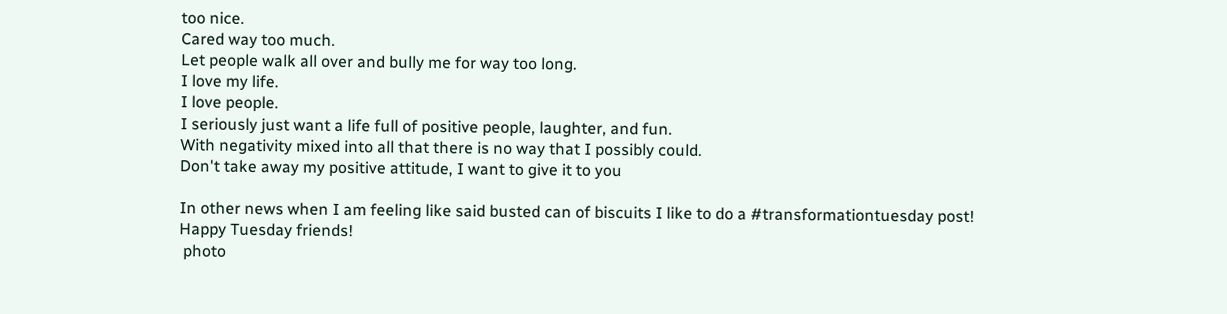too nice.
Cared way too much.
Let people walk all over and bully me for way too long.
I love my life.
I love people.
I seriously just want a life full of positive people, laughter, and fun.
With negativity mixed into all that there is no way that I possibly could.
Don't take away my positive attitude, I want to give it to you

In other news when I am feeling like said busted can of biscuits I like to do a #transformationtuesday post!
Happy Tuesday friends!
 photo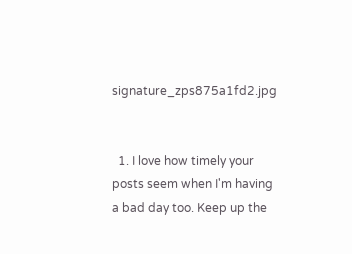signature_zps875a1fd2.jpg


  1. I love how timely your posts seem when I'm having a bad day too. Keep up the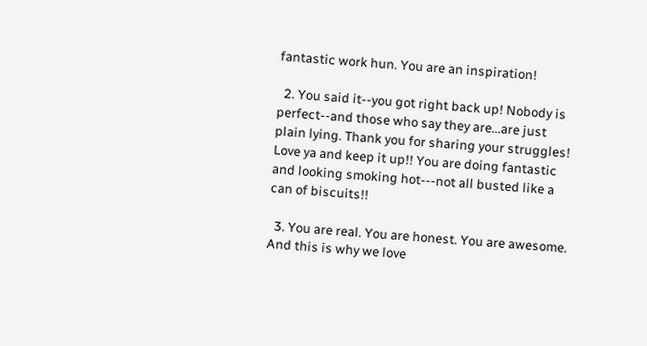fantastic work hun. You are an inspiration!

  2. You said it--you got right back up! Nobody is perfect--and those who say they are...are just plain lying. Thank you for sharing your struggles! Love ya and keep it up!! You are doing fantastic and looking smoking hot---not all busted like a can of biscuits!!

  3. You are real. You are honest. You are awesome. And this is why we love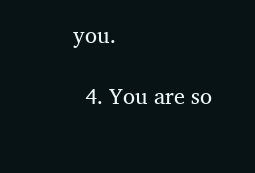you.

  4. You are so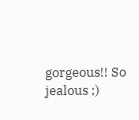gorgeous!! So jealous ;)